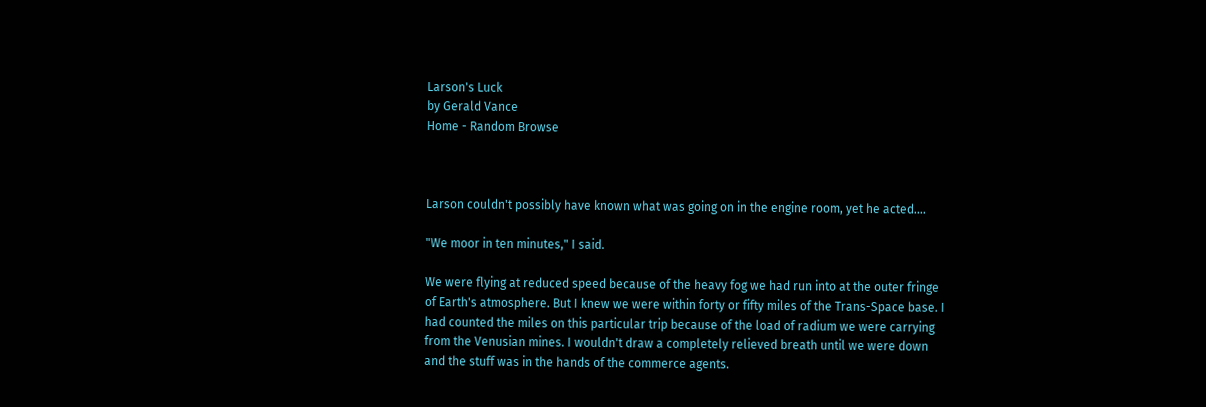Larson's Luck
by Gerald Vance
Home - Random Browse



Larson couldn't possibly have known what was going on in the engine room, yet he acted....

"We moor in ten minutes," I said.

We were flying at reduced speed because of the heavy fog we had run into at the outer fringe of Earth's atmosphere. But I knew we were within forty or fifty miles of the Trans-Space base. I had counted the miles on this particular trip because of the load of radium we were carrying from the Venusian mines. I wouldn't draw a completely relieved breath until we were down and the stuff was in the hands of the commerce agents.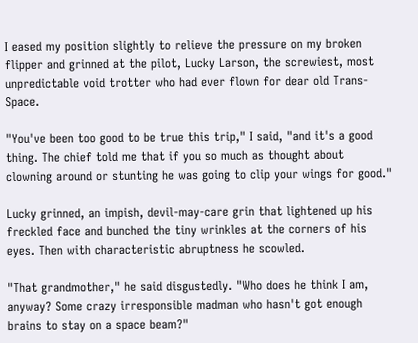I eased my position slightly to relieve the pressure on my broken flipper and grinned at the pilot, Lucky Larson, the screwiest, most unpredictable void trotter who had ever flown for dear old Trans-Space.

"You've been too good to be true this trip," I said, "and it's a good thing. The chief told me that if you so much as thought about clowning around or stunting he was going to clip your wings for good."

Lucky grinned, an impish, devil-may-care grin that lightened up his freckled face and bunched the tiny wrinkles at the corners of his eyes. Then with characteristic abruptness he scowled.

"That grandmother," he said disgustedly. "Who does he think I am, anyway? Some crazy irresponsible madman who hasn't got enough brains to stay on a space beam?"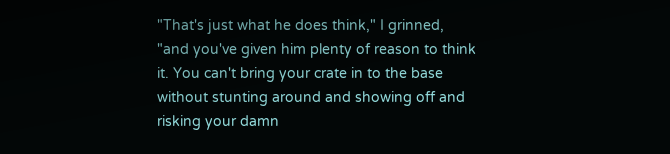"That's just what he does think," I grinned, "and you've given him plenty of reason to think it. You can't bring your crate in to the base without stunting around and showing off and risking your damn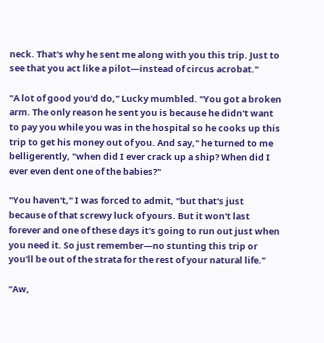neck. That's why he sent me along with you this trip. Just to see that you act like a pilot—instead of circus acrobat."

"A lot of good you'd do," Lucky mumbled. "You got a broken arm. The only reason he sent you is because he didn't want to pay you while you was in the hospital so he cooks up this trip to get his money out of you. And say," he turned to me belligerently, "when did I ever crack up a ship? When did I ever even dent one of the babies?"

"You haven't," I was forced to admit, "but that's just because of that screwy luck of yours. But it won't last forever and one of these days it's going to run out just when you need it. So just remember—no stunting this trip or you'll be out of the strata for the rest of your natural life."

"Aw,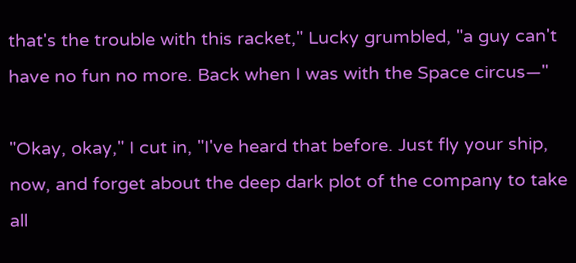that's the trouble with this racket," Lucky grumbled, "a guy can't have no fun no more. Back when I was with the Space circus—"

"Okay, okay," I cut in, "I've heard that before. Just fly your ship, now, and forget about the deep dark plot of the company to take all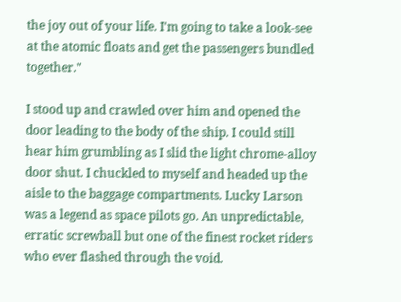the joy out of your life. I'm going to take a look-see at the atomic floats and get the passengers bundled together."

I stood up and crawled over him and opened the door leading to the body of the ship. I could still hear him grumbling as I slid the light chrome-alloy door shut. I chuckled to myself and headed up the aisle to the baggage compartments. Lucky Larson was a legend as space pilots go. An unpredictable, erratic screwball but one of the finest rocket riders who ever flashed through the void.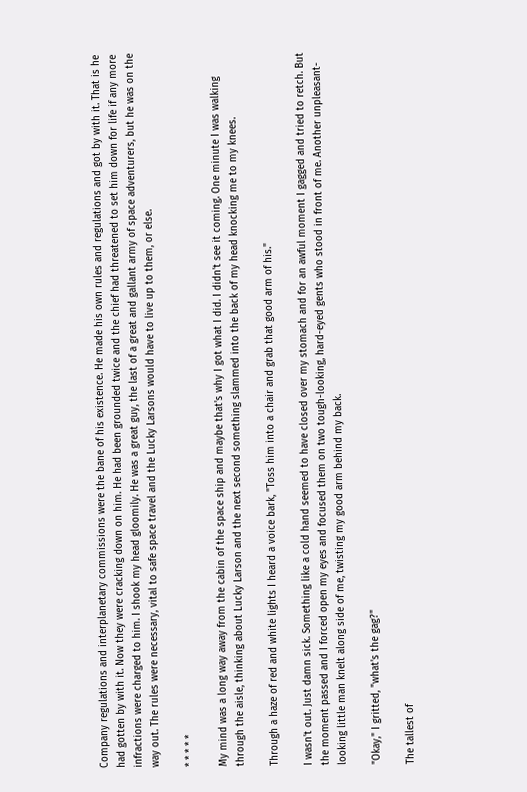Company regulations and interplanetary commissions were the bane of his existence. He made his own rules and regulations and got by with it. That is he had gotten by with it. Now they were cracking down on him. He had been grounded twice and the chief had threatened to set him down for life if any more infractions were charged to him. I shook my head gloomily. He was a great guy, the last of a great and gallant army of space adventurers, but he was on the way out. The rules were necessary, vital to safe space travel and the Lucky Larsons would have to live up to them, or else.

* * * * *

My mind was a long way away from the cabin of the space ship and maybe that's why I got what I did. I didn't see it coming. One minute I was walking through the aisle, thinking about Lucky Larson and the next second something slammed into the back of my head knocking me to my knees.

Through a haze of red and white lights I heard a voice bark, "Toss him into a chair and grab that good arm of his."

I wasn't out. Just damn sick. Something like a cold hand seemed to have closed over my stomach and for an awful moment I gagged and tried to retch. But the moment passed and I forced open my eyes and focused them on two tough-looking, hard-eyed gents who stood in front of me. Another unpleasant-looking little man knelt along side of me, twisting my good arm behind my back.

"Okay," I gritted, "what's the gag?"

The tallest of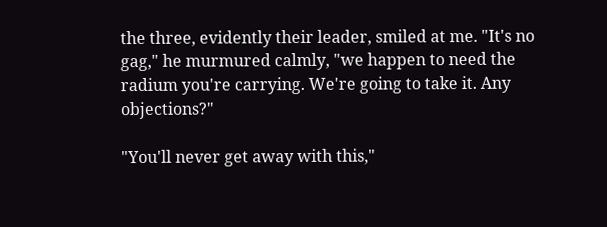the three, evidently their leader, smiled at me. "It's no gag," he murmured calmly, "we happen to need the radium you're carrying. We're going to take it. Any objections?"

"You'll never get away with this,"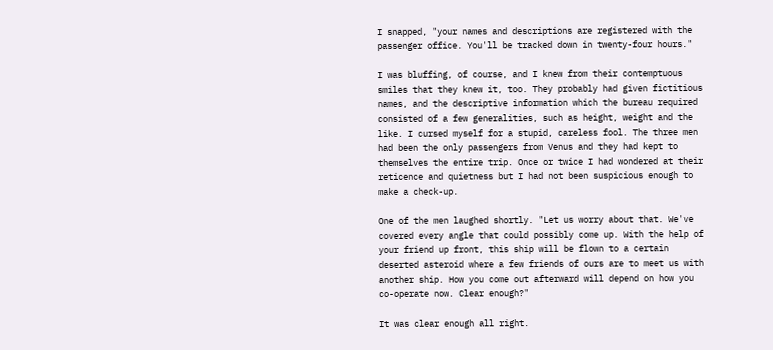I snapped, "your names and descriptions are registered with the passenger office. You'll be tracked down in twenty-four hours."

I was bluffing, of course, and I knew from their contemptuous smiles that they knew it, too. They probably had given fictitious names, and the descriptive information which the bureau required consisted of a few generalities, such as height, weight and the like. I cursed myself for a stupid, careless fool. The three men had been the only passengers from Venus and they had kept to themselves the entire trip. Once or twice I had wondered at their reticence and quietness but I had not been suspicious enough to make a check-up.

One of the men laughed shortly. "Let us worry about that. We've covered every angle that could possibly come up. With the help of your friend up front, this ship will be flown to a certain deserted asteroid where a few friends of ours are to meet us with another ship. How you come out afterward will depend on how you co-operate now. Clear enough?"

It was clear enough all right.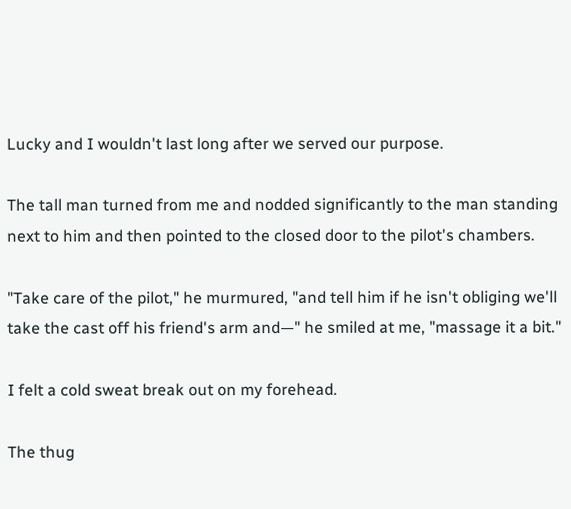Lucky and I wouldn't last long after we served our purpose.

The tall man turned from me and nodded significantly to the man standing next to him and then pointed to the closed door to the pilot's chambers.

"Take care of the pilot," he murmured, "and tell him if he isn't obliging we'll take the cast off his friend's arm and—" he smiled at me, "massage it a bit."

I felt a cold sweat break out on my forehead.

The thug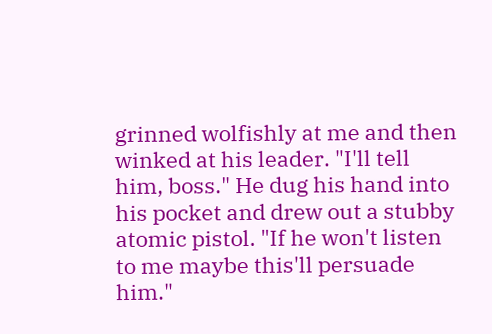grinned wolfishly at me and then winked at his leader. "I'll tell him, boss." He dug his hand into his pocket and drew out a stubby atomic pistol. "If he won't listen to me maybe this'll persuade him."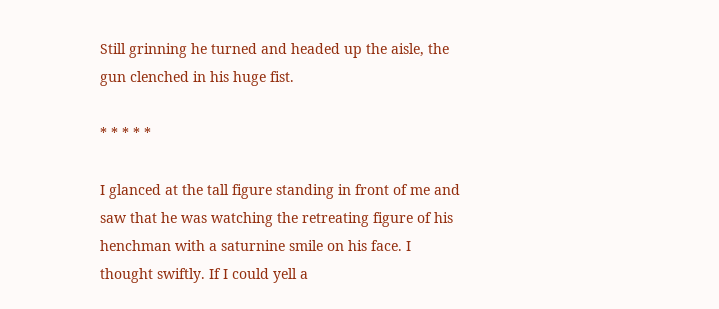Still grinning he turned and headed up the aisle, the gun clenched in his huge fist.

* * * * *

I glanced at the tall figure standing in front of me and saw that he was watching the retreating figure of his henchman with a saturnine smile on his face. I thought swiftly. If I could yell a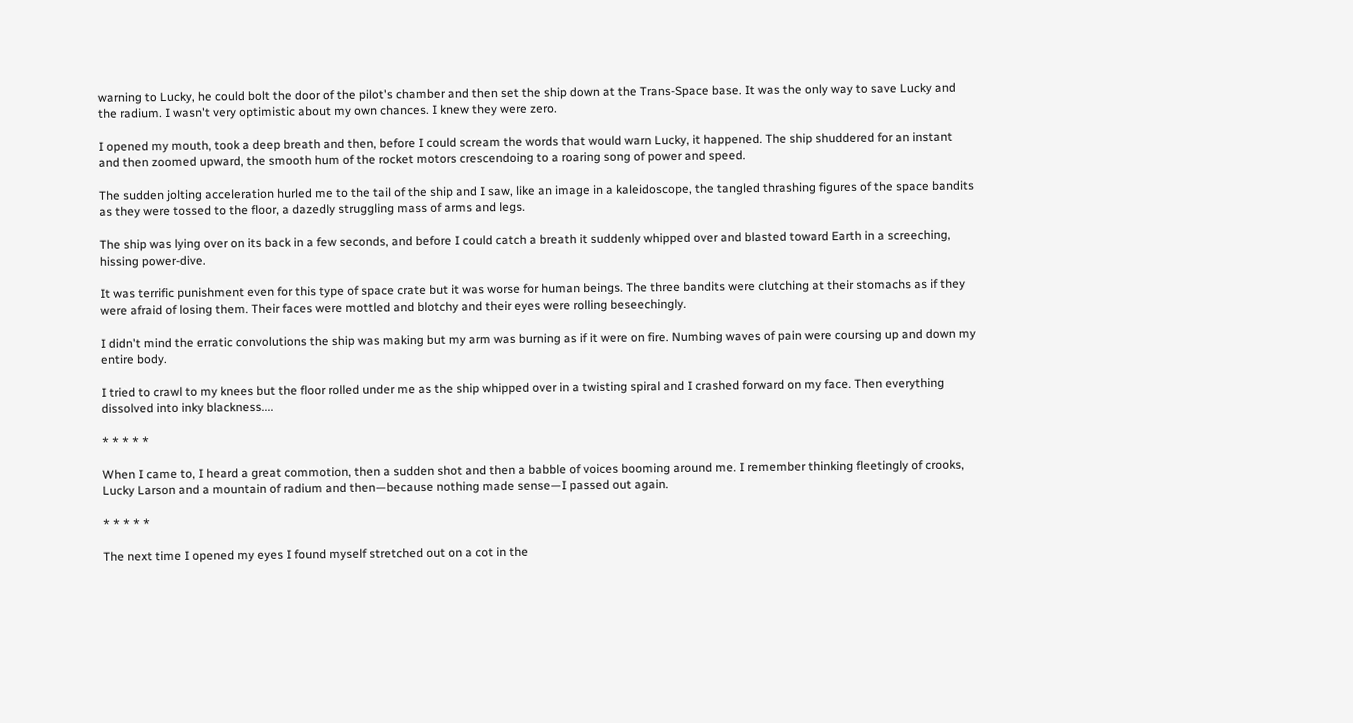warning to Lucky, he could bolt the door of the pilot's chamber and then set the ship down at the Trans-Space base. It was the only way to save Lucky and the radium. I wasn't very optimistic about my own chances. I knew they were zero.

I opened my mouth, took a deep breath and then, before I could scream the words that would warn Lucky, it happened. The ship shuddered for an instant and then zoomed upward, the smooth hum of the rocket motors crescendoing to a roaring song of power and speed.

The sudden jolting acceleration hurled me to the tail of the ship and I saw, like an image in a kaleidoscope, the tangled thrashing figures of the space bandits as they were tossed to the floor, a dazedly struggling mass of arms and legs.

The ship was lying over on its back in a few seconds, and before I could catch a breath it suddenly whipped over and blasted toward Earth in a screeching, hissing power-dive.

It was terrific punishment even for this type of space crate but it was worse for human beings. The three bandits were clutching at their stomachs as if they were afraid of losing them. Their faces were mottled and blotchy and their eyes were rolling beseechingly.

I didn't mind the erratic convolutions the ship was making but my arm was burning as if it were on fire. Numbing waves of pain were coursing up and down my entire body.

I tried to crawl to my knees but the floor rolled under me as the ship whipped over in a twisting spiral and I crashed forward on my face. Then everything dissolved into inky blackness....

* * * * *

When I came to, I heard a great commotion, then a sudden shot and then a babble of voices booming around me. I remember thinking fleetingly of crooks, Lucky Larson and a mountain of radium and then—because nothing made sense—I passed out again.

* * * * *

The next time I opened my eyes I found myself stretched out on a cot in the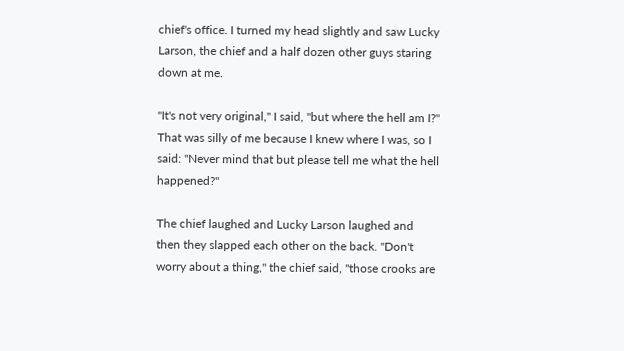chief's office. I turned my head slightly and saw Lucky Larson, the chief and a half dozen other guys staring down at me.

"It's not very original," I said, "but where the hell am I?" That was silly of me because I knew where I was, so I said: "Never mind that but please tell me what the hell happened?"

The chief laughed and Lucky Larson laughed and then they slapped each other on the back. "Don't worry about a thing," the chief said, "those crooks are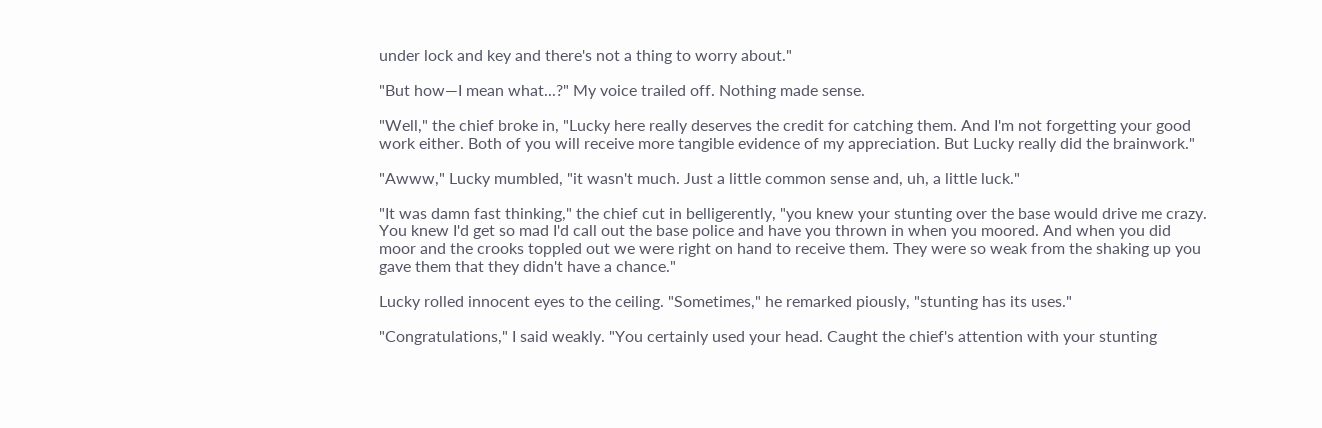under lock and key and there's not a thing to worry about."

"But how—I mean what...?" My voice trailed off. Nothing made sense.

"Well," the chief broke in, "Lucky here really deserves the credit for catching them. And I'm not forgetting your good work either. Both of you will receive more tangible evidence of my appreciation. But Lucky really did the brainwork."

"Awww," Lucky mumbled, "it wasn't much. Just a little common sense and, uh, a little luck."

"It was damn fast thinking," the chief cut in belligerently, "you knew your stunting over the base would drive me crazy. You knew I'd get so mad I'd call out the base police and have you thrown in when you moored. And when you did moor and the crooks toppled out we were right on hand to receive them. They were so weak from the shaking up you gave them that they didn't have a chance."

Lucky rolled innocent eyes to the ceiling. "Sometimes," he remarked piously, "stunting has its uses."

"Congratulations," I said weakly. "You certainly used your head. Caught the chief's attention with your stunting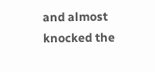and almost knocked the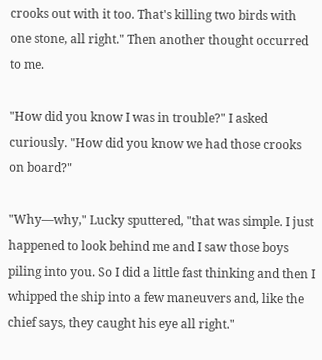crooks out with it too. That's killing two birds with one stone, all right." Then another thought occurred to me.

"How did you know I was in trouble?" I asked curiously. "How did you know we had those crooks on board?"

"Why—why," Lucky sputtered, "that was simple. I just happened to look behind me and I saw those boys piling into you. So I did a little fast thinking and then I whipped the ship into a few maneuvers and, like the chief says, they caught his eye all right."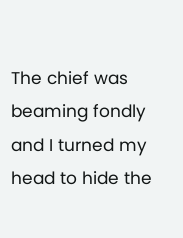The chief was beaming fondly and I turned my head to hide the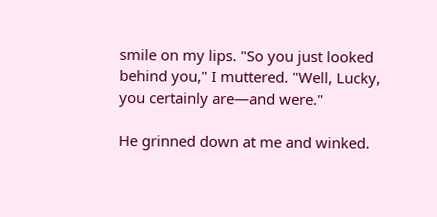smile on my lips. "So you just looked behind you," I muttered. "Well, Lucky, you certainly are—and were."

He grinned down at me and winked.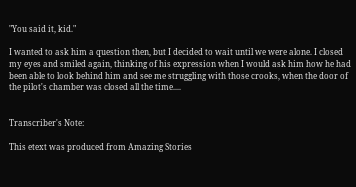"You said it, kid."

I wanted to ask him a question then, but I decided to wait until we were alone. I closed my eyes and smiled again, thinking of his expression when I would ask him how he had been able to look behind him and see me struggling with those crooks, when the door of the pilot's chamber was closed all the time....


Transcriber's Note:

This etext was produced from Amazing Stories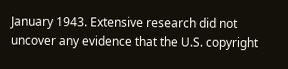January 1943. Extensive research did not uncover any evidence that the U.S. copyright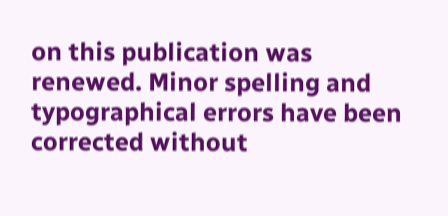on this publication was renewed. Minor spelling and typographical errors have been corrected without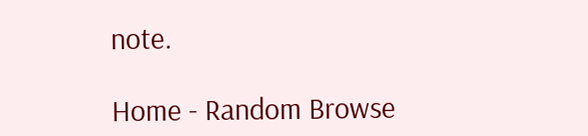note.

Home - Random Browse